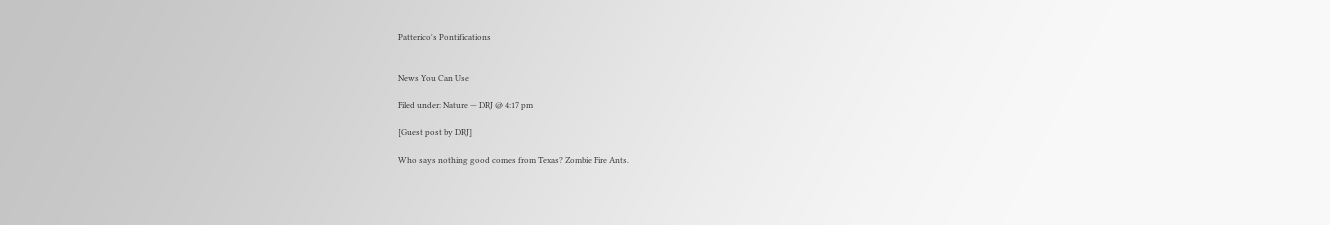Patterico's Pontifications


News You Can Use

Filed under: Nature — DRJ @ 4:17 pm

[Guest post by DRJ]

Who says nothing good comes from Texas? Zombie Fire Ants.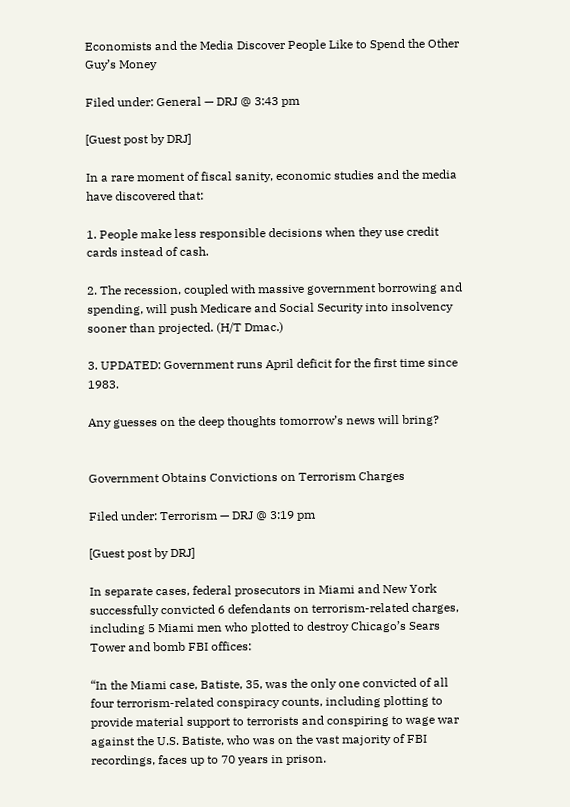Economists and the Media Discover People Like to Spend the Other Guy’s Money

Filed under: General — DRJ @ 3:43 pm

[Guest post by DRJ]

In a rare moment of fiscal sanity, economic studies and the media have discovered that:

1. People make less responsible decisions when they use credit cards instead of cash.

2. The recession, coupled with massive government borrowing and spending, will push Medicare and Social Security into insolvency sooner than projected. (H/T Dmac.)

3. UPDATED: Government runs April deficit for the first time since 1983.

Any guesses on the deep thoughts tomorrow’s news will bring?


Government Obtains Convictions on Terrorism Charges

Filed under: Terrorism — DRJ @ 3:19 pm

[Guest post by DRJ]

In separate cases, federal prosecutors in Miami and New York successfully convicted 6 defendants on terrorism-related charges, including 5 Miami men who plotted to destroy Chicago’s Sears Tower and bomb FBI offices:

“In the Miami case, Batiste, 35, was the only one convicted of all four terrorism-related conspiracy counts, including plotting to provide material support to terrorists and conspiring to wage war against the U.S. Batiste, who was on the vast majority of FBI recordings, faces up to 70 years in prison.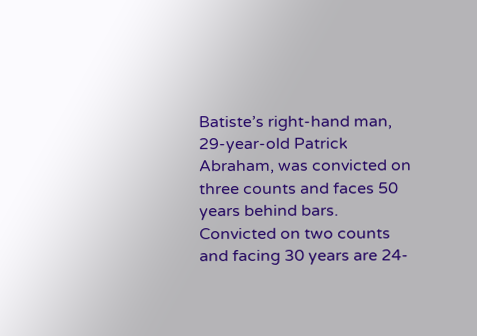Batiste’s right-hand man, 29-year-old Patrick Abraham, was convicted on three counts and faces 50 years behind bars. Convicted on two counts and facing 30 years are 24-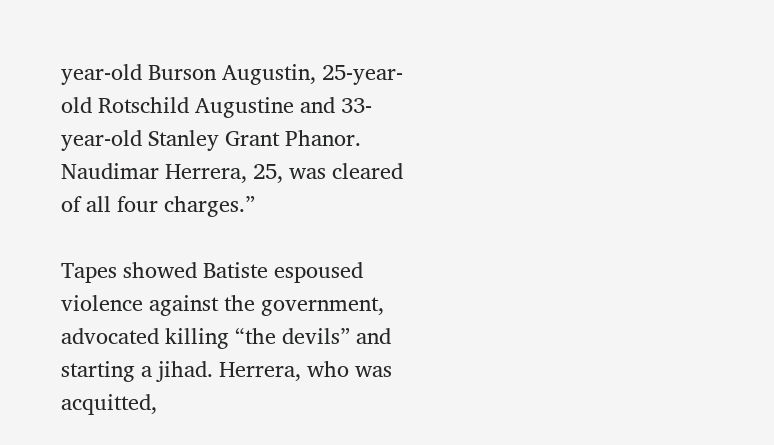year-old Burson Augustin, 25-year-old Rotschild Augustine and 33-year-old Stanley Grant Phanor. Naudimar Herrera, 25, was cleared of all four charges.”

Tapes showed Batiste espoused violence against the government, advocated killing “the devils” and starting a jihad. Herrera, who was acquitted,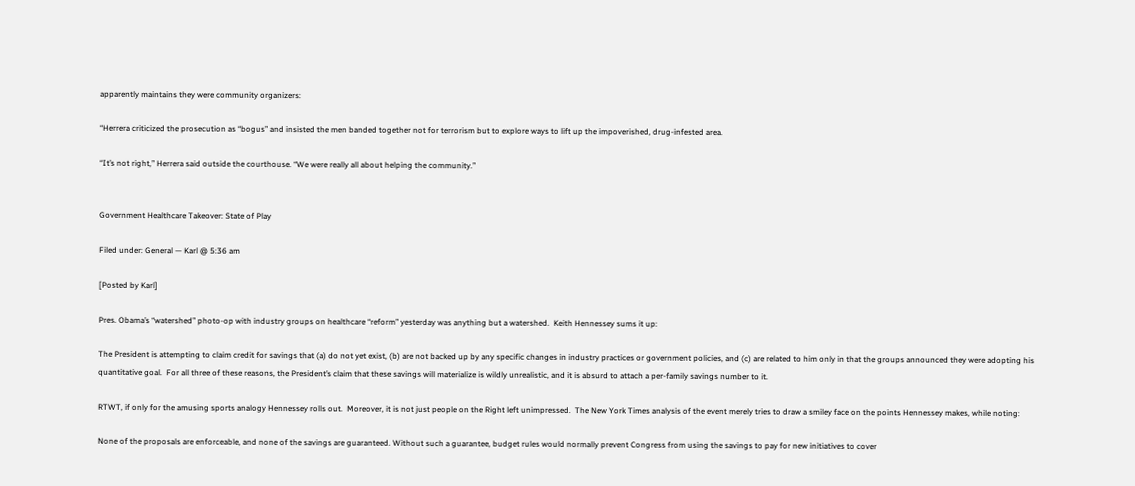apparently maintains they were community organizers:

“Herrera criticized the prosecution as “bogus” and insisted the men banded together not for terrorism but to explore ways to lift up the impoverished, drug-infested area.

“It’s not right,” Herrera said outside the courthouse. “We were really all about helping the community.”


Government Healthcare Takeover: State of Play

Filed under: General — Karl @ 5:36 am

[Posted by Karl]

Pres. Obama’s “watershed” photo-op with industry groups on healthcare “reform” yesterday was anything but a watershed.  Keith Hennessey sums it up:

The President is attempting to claim credit for savings that (a) do not yet exist, (b) are not backed up by any specific changes in industry practices or government policies, and (c) are related to him only in that the groups announced they were adopting his quantitative goal.  For all three of these reasons, the President’s claim that these savings will materialize is wildly unrealistic, and it is absurd to attach a per-family savings number to it.

RTWT, if only for the amusing sports analogy Hennessey rolls out.  Moreover, it is not just people on the Right left unimpressed.  The New York Times analysis of the event merely tries to draw a smiley face on the points Hennessey makes, while noting:

None of the proposals are enforceable, and none of the savings are guaranteed. Without such a guarantee, budget rules would normally prevent Congress from using the savings to pay for new initiatives to cover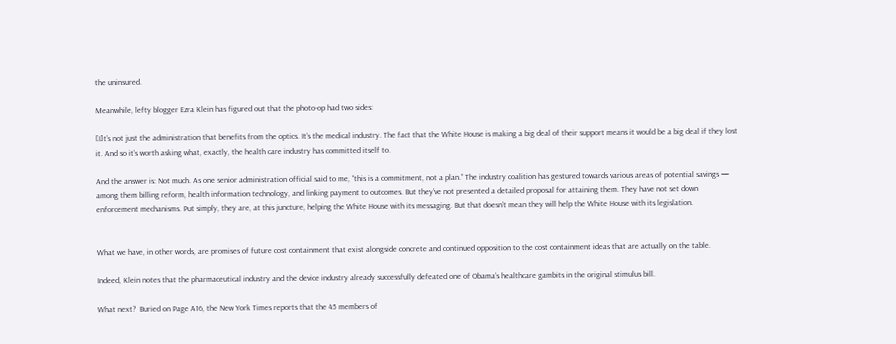the uninsured.

Meanwhile, lefty blogger Ezra Klein has figured out that the photo-op had two sides:

[I]t’s not just the administration that benefits from the optics. It’s the medical industry. The fact that the White House is making a big deal of their support means it would be a big deal if they lost it. And so it’s worth asking what, exactly, the health care industry has committed itself to.

And the answer is: Not much. As one senior administration official said to me, “this is a commitment, not a plan.” The industry coalition has gestured towards various areas of potential savings — among them billing reform, health information technology, and linking payment to outcomes. But they’ve not presented a detailed proposal for attaining them. They have not set down enforcement mechanisms. Put simply, they are, at this juncture, helping the White House with its messaging. But that doesn’t mean they will help the White House with its legislation.


What we have, in other words, are promises of future cost containment that exist alongside concrete and continued opposition to the cost containment ideas that are actually on the table.

Indeed, Klein notes that the pharmaceutical industry and the device industry already successfully defeated one of Obama’s healthcare gambits in the original stimulus bill.

What next?  Buried on Page A16, the New York Times reports that the 45 members of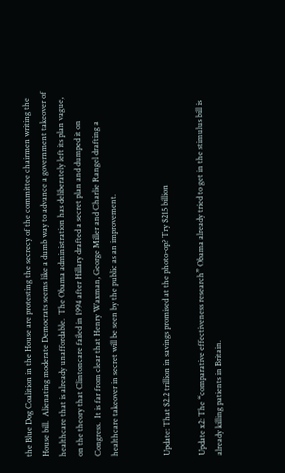the Blue Dog Coalition in the House are protesting the secrecy of the committee chairmen writing the House bill.  Alienating moderate Democrats seems like a dumb way to advance a government takeover of healthcare that is already unaffordable.  The Obama administration has deliberately left its plan vague, on the theory that Clintoncare failed in 1994 after Hillary drafted a secret plan and dumped it on Congress.  It is far from clear that Henry Waxman, George Miller and Charlie Rangel drafting a healthcare takeover in secret will be seen by the public as an improvement.


Update: That $2.2 trillion in savings promised at the photo-op? Try $215 billion

Update x2: The “comparative effectiveness research” Obama already tried to get in the stimulus bill is already killing patients in Britain.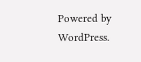Powered by WordPress.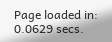Page loaded in: 0.0629 secs.